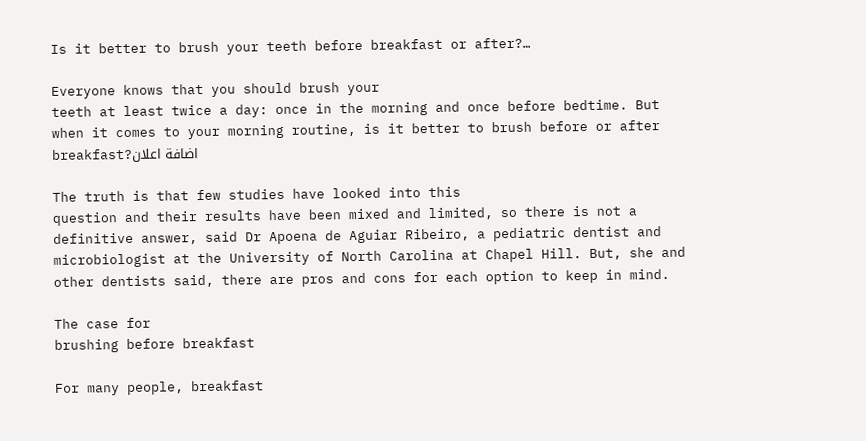Is it better to brush your teeth before breakfast or after?…

Everyone knows that you should brush your
teeth at least twice a day: once in the morning and once before bedtime. But
when it comes to your morning routine, is it better to brush before or after
breakfast?اضافة اعلان

The truth is that few studies have looked into this
question and their results have been mixed and limited, so there is not a
definitive answer, said Dr Apoena de Aguiar Ribeiro, a pediatric dentist and
microbiologist at the University of North Carolina at Chapel Hill. But, she and
other dentists said, there are pros and cons for each option to keep in mind.

The case for
brushing before breakfast

For many people, breakfast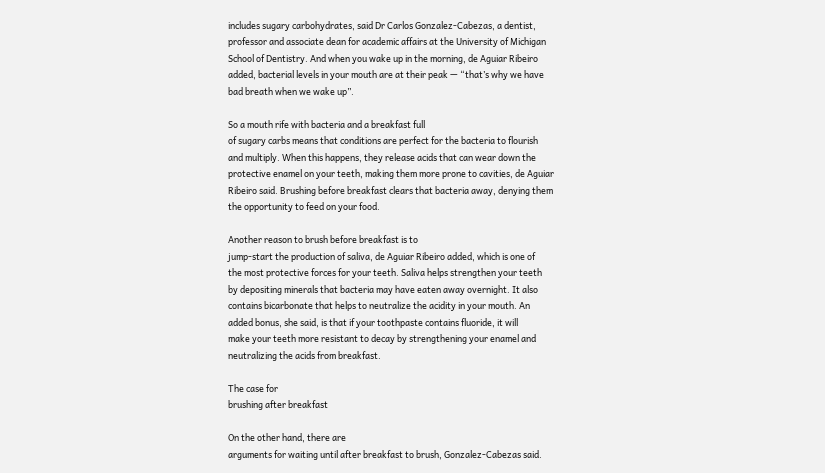includes sugary carbohydrates, said Dr Carlos Gonzalez-Cabezas, a dentist,
professor and associate dean for academic affairs at the University of Michigan
School of Dentistry. And when you wake up in the morning, de Aguiar Ribeiro
added, bacterial levels in your mouth are at their peak — “that’s why we have
bad breath when we wake up”.

So a mouth rife with bacteria and a breakfast full
of sugary carbs means that conditions are perfect for the bacteria to flourish
and multiply. When this happens, they release acids that can wear down the
protective enamel on your teeth, making them more prone to cavities, de Aguiar
Ribeiro said. Brushing before breakfast clears that bacteria away, denying them
the opportunity to feed on your food.

Another reason to brush before breakfast is to
jump-start the production of saliva, de Aguiar Ribeiro added, which is one of
the most protective forces for your teeth. Saliva helps strengthen your teeth
by depositing minerals that bacteria may have eaten away overnight. It also
contains bicarbonate that helps to neutralize the acidity in your mouth. An
added bonus, she said, is that if your toothpaste contains fluoride, it will
make your teeth more resistant to decay by strengthening your enamel and
neutralizing the acids from breakfast.

The case for
brushing after breakfast

On the other hand, there are
arguments for waiting until after breakfast to brush, Gonzalez-Cabezas said.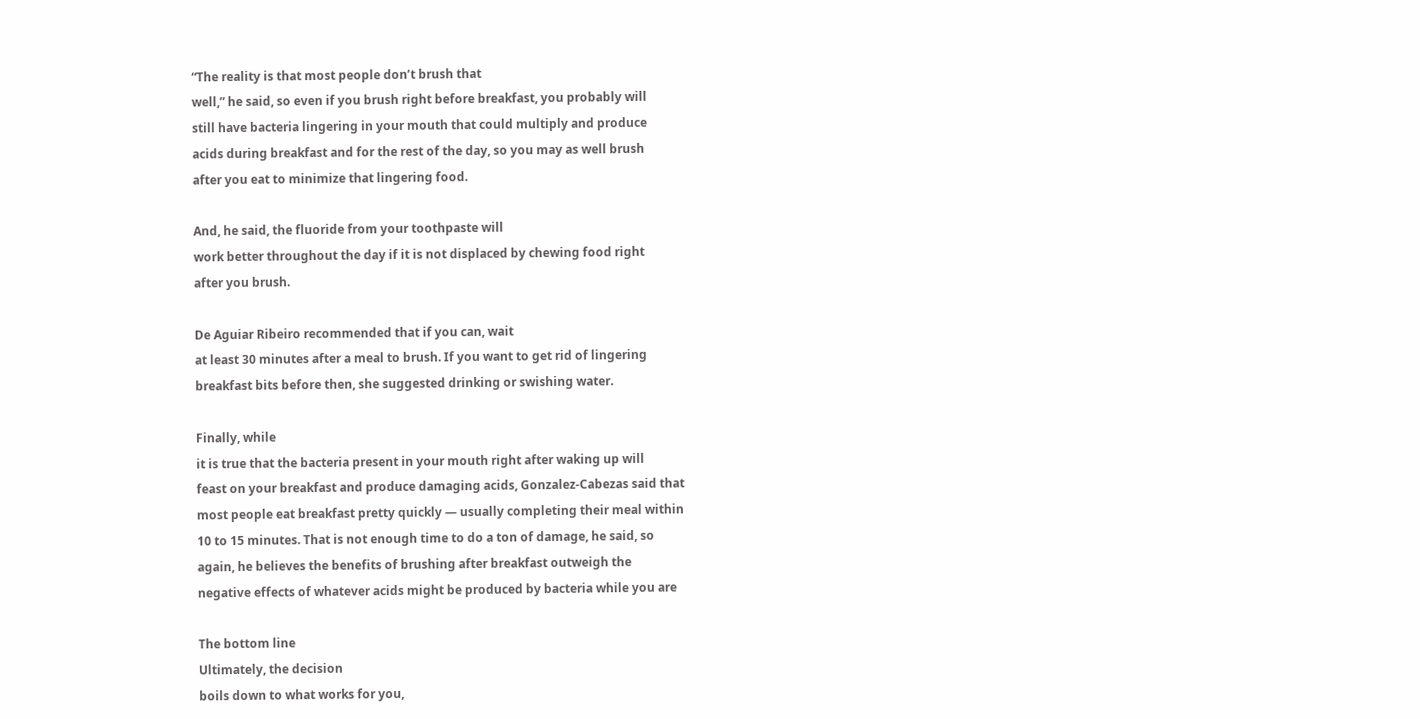“The reality is that most people don’t brush that
well,” he said, so even if you brush right before breakfast, you probably will
still have bacteria lingering in your mouth that could multiply and produce
acids during breakfast and for the rest of the day, so you may as well brush
after you eat to minimize that lingering food.

And, he said, the fluoride from your toothpaste will
work better throughout the day if it is not displaced by chewing food right
after you brush.

De Aguiar Ribeiro recommended that if you can, wait
at least 30 minutes after a meal to brush. If you want to get rid of lingering
breakfast bits before then, she suggested drinking or swishing water.

Finally, while
it is true that the bacteria present in your mouth right after waking up will
feast on your breakfast and produce damaging acids, Gonzalez-Cabezas said that
most people eat breakfast pretty quickly — usually completing their meal within
10 to 15 minutes. That is not enough time to do a ton of damage, he said, so
again, he believes the benefits of brushing after breakfast outweigh the
negative effects of whatever acids might be produced by bacteria while you are

The bottom line
Ultimately, the decision
boils down to what works for you,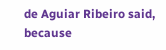de Aguiar Ribeiro said, because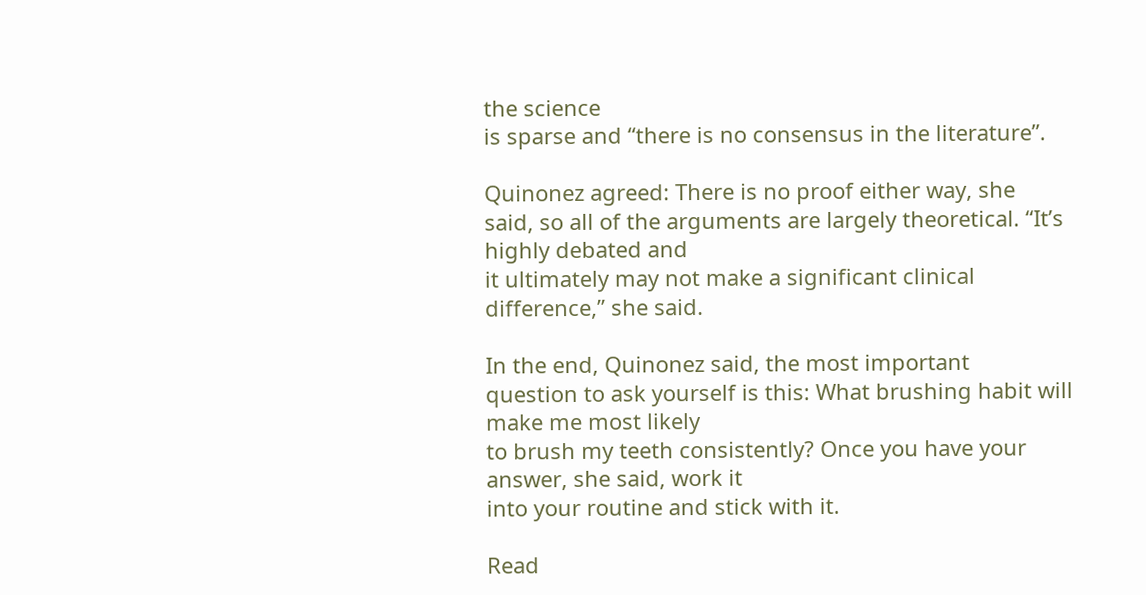the science
is sparse and “there is no consensus in the literature”.

Quinonez agreed: There is no proof either way, she
said, so all of the arguments are largely theoretical. “It’s highly debated and
it ultimately may not make a significant clinical difference,” she said.

In the end, Quinonez said, the most important
question to ask yourself is this: What brushing habit will make me most likely
to brush my teeth consistently? Once you have your answer, she said, work it
into your routine and stick with it.

Read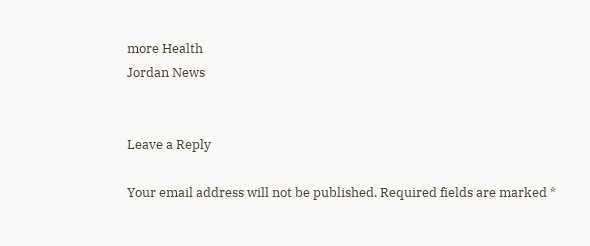more Health
Jordan News


Leave a Reply

Your email address will not be published. Required fields are marked *